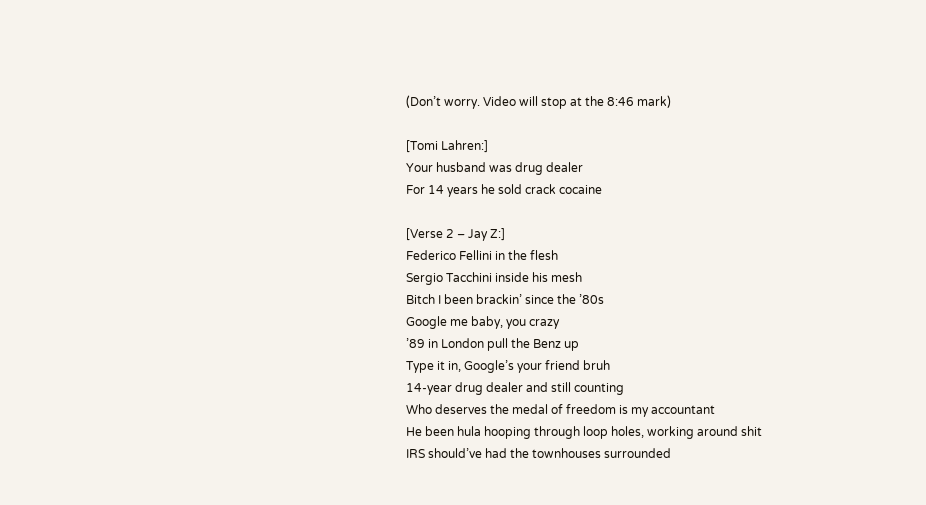(Don’t worry. Video will stop at the 8:46 mark)

[Tomi Lahren:]
Your husband was drug dealer
For 14 years he sold crack cocaine

[Verse 2 – Jay Z:]
Federico Fellini in the flesh
Sergio Tacchini inside his mesh
Bitch I been brackin’ since the ’80s
Google me baby, you crazy
’89 in London pull the Benz up
Type it in, Google’s your friend bruh
14-year drug dealer and still counting
Who deserves the medal of freedom is my accountant
He been hula hooping through loop holes, working around shit
IRS should’ve had the townhouses surrounded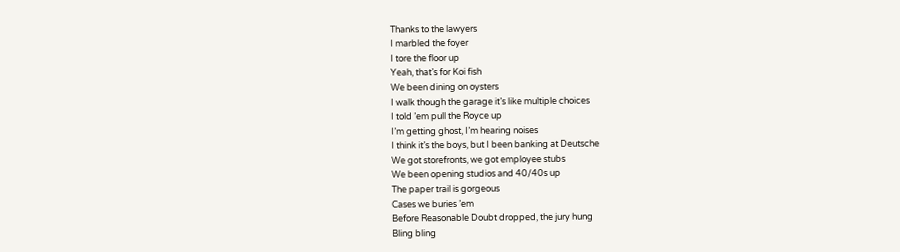Thanks to the lawyers
I marbled the foyer
I tore the floor up
Yeah, that’s for Koi fish
We been dining on oysters
I walk though the garage it’s like multiple choices
I told ’em pull the Royce up
I’m getting ghost, I’m hearing noises
I think it’s the boys, but I been banking at Deutsche
We got storefronts, we got employee stubs
We been opening studios and 40/40s up
The paper trail is gorgeous
Cases we buries ’em
Before Reasonable Doubt dropped, the jury hung
Bling bling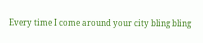Every time I come around your city bling bling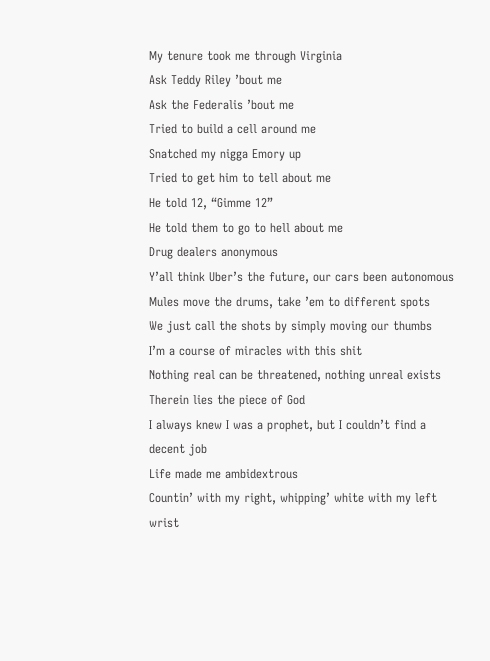My tenure took me through Virginia
Ask Teddy Riley ’bout me
Ask the Federalis ’bout me
Tried to build a cell around me
Snatched my nigga Emory up
Tried to get him to tell about me
He told 12, “Gimme 12”
He told them to go to hell about me
Drug dealers anonymous
Y’all think Uber’s the future, our cars been autonomous
Mules move the drums, take ’em to different spots
We just call the shots by simply moving our thumbs
I’m a course of miracles with this shit
Nothing real can be threatened, nothing unreal exists
Therein lies the piece of God
I always knew I was a prophet, but I couldn’t find a decent job
Life made me ambidextrous
Countin’ with my right, whipping’ white with my left wrist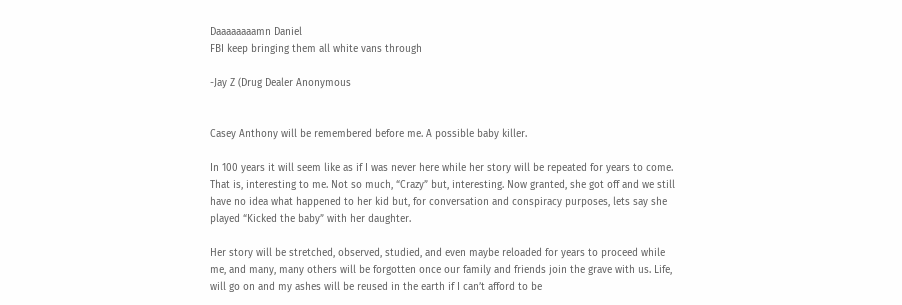Daaaaaaaamn Daniel
FBI keep bringing them all white vans through

-Jay Z (Drug Dealer Anonymous


Casey Anthony will be remembered before me. A possible baby killer.

In 100 years it will seem like as if I was never here while her story will be repeated for years to come. That is, interesting to me. Not so much, “Crazy” but, interesting. Now granted, she got off and we still have no idea what happened to her kid but, for conversation and conspiracy purposes, lets say she played “Kicked the baby” with her daughter.

Her story will be stretched, observed, studied, and even maybe reloaded for years to proceed while me, and many, many others will be forgotten once our family and friends join the grave with us. Life, will go on and my ashes will be reused in the earth if I can’t afford to be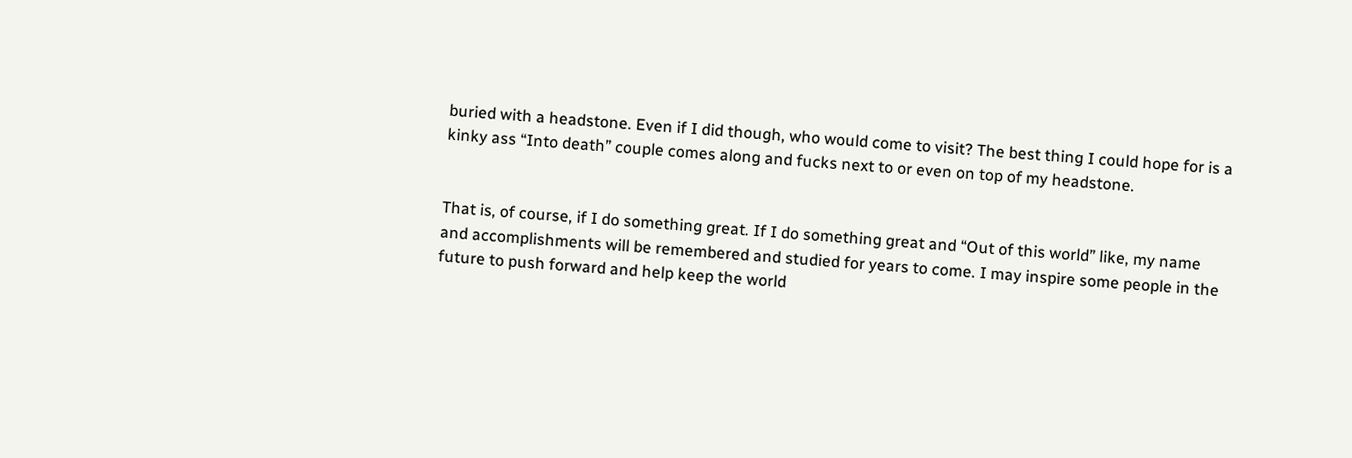buried with a headstone. Even if I did though, who would come to visit? The best thing I could hope for is a kinky ass “Into death” couple comes along and fucks next to or even on top of my headstone.


That is, of course, if I do something great. If I do something great and “Out of this world” like, my name and accomplishments will be remembered and studied for years to come. I may inspire some people in the future to push forward and help keep the world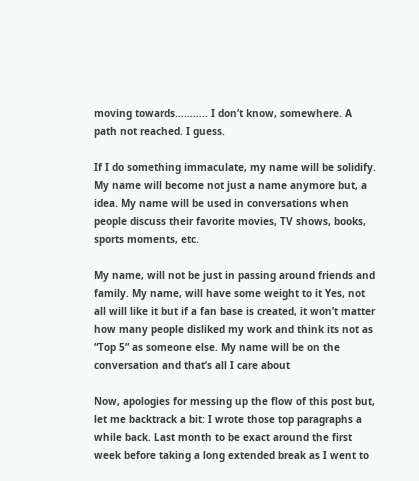moving towards……….. I don’t know, somewhere. A path not reached. I guess.

If I do something immaculate, my name will be solidify. My name will become not just a name anymore but, a idea. My name will be used in conversations when people discuss their favorite movies, TV shows, books, sports moments, etc.

My name, will not be just in passing around friends and family. My name, will have some weight to it Yes, not all will like it but if a fan base is created, it won’t matter how many people disliked my work and think its not as “Top 5” as someone else. My name will be on the conversation and that’s all I care about

Now, apologies for messing up the flow of this post but, let me backtrack a bit: I wrote those top paragraphs a while back. Last month to be exact around the first week before taking a long extended break as I went to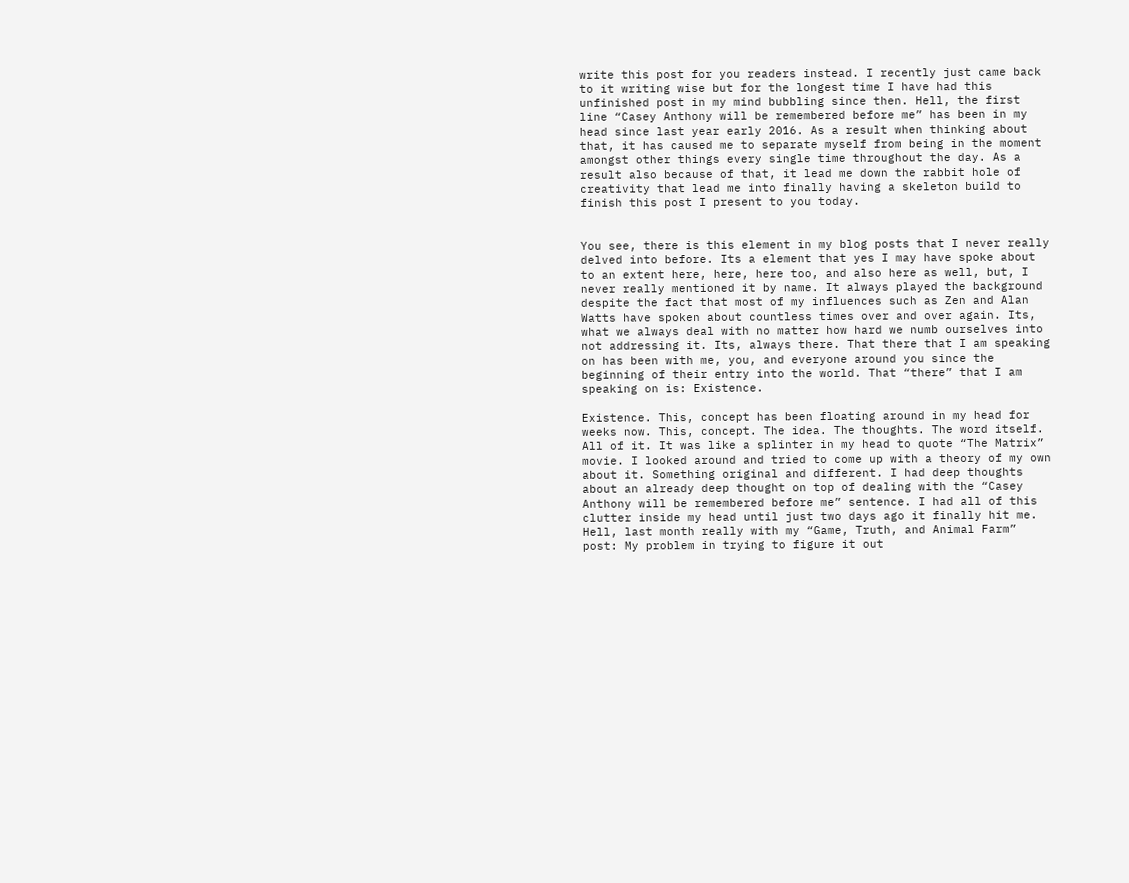write this post for you readers instead. I recently just came back to it writing wise but for the longest time I have had this unfinished post in my mind bubbling since then. Hell, the first line “Casey Anthony will be remembered before me” has been in my head since last year early 2016. As a result when thinking about that, it has caused me to separate myself from being in the moment amongst other things every single time throughout the day. As a result also because of that, it lead me down the rabbit hole of creativity that lead me into finally having a skeleton build to finish this post I present to you today.


You see, there is this element in my blog posts that I never really delved into before. Its a element that yes I may have spoke about to an extent here, here, here too, and also here as well, but, I never really mentioned it by name. It always played the background despite the fact that most of my influences such as Zen and Alan Watts have spoken about countless times over and over again. Its, what we always deal with no matter how hard we numb ourselves into not addressing it. Its, always there. That there that I am speaking on has been with me, you, and everyone around you since the beginning of their entry into the world. That “there” that I am speaking on is: Existence.

Existence. This, concept has been floating around in my head for weeks now. This, concept. The idea. The thoughts. The word itself. All of it. It was like a splinter in my head to quote “The Matrix” movie. I looked around and tried to come up with a theory of my own about it. Something original and different. I had deep thoughts about an already deep thought on top of dealing with the “Casey Anthony will be remembered before me” sentence. I had all of this clutter inside my head until just two days ago it finally hit me. Hell, last month really with my “Game, Truth, and Animal Farm” post: My problem in trying to figure it out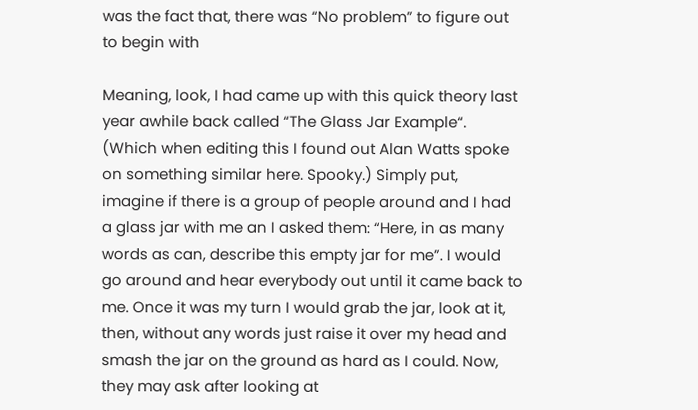was the fact that, there was “No problem” to figure out to begin with

Meaning, look, I had came up with this quick theory last year awhile back called “The Glass Jar Example“. (Which when editing this I found out Alan Watts spoke on something similar here. Spooky.) Simply put, imagine if there is a group of people around and I had a glass jar with me an I asked them: “Here, in as many words as can, describe this empty jar for me”. I would go around and hear everybody out until it came back to me. Once it was my turn I would grab the jar, look at it, then, without any words just raise it over my head and smash the jar on the ground as hard as I could. Now, they may ask after looking at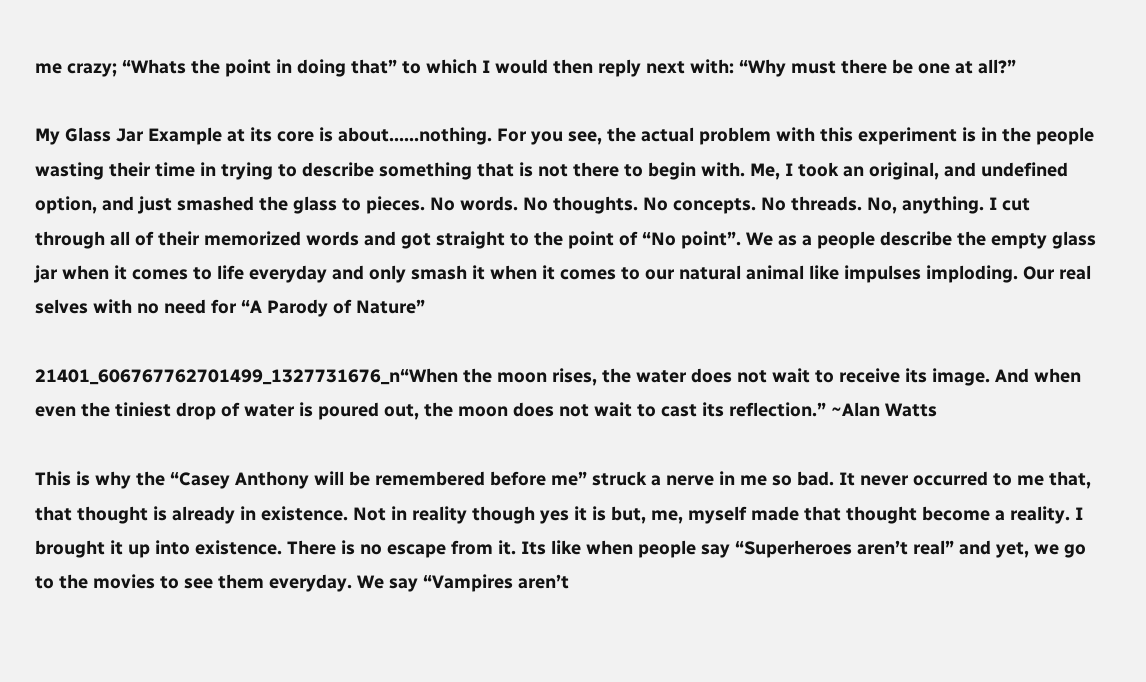me crazy; “Whats the point in doing that” to which I would then reply next with: “Why must there be one at all?”

My Glass Jar Example at its core is about……nothing. For you see, the actual problem with this experiment is in the people wasting their time in trying to describe something that is not there to begin with. Me, I took an original, and undefined option, and just smashed the glass to pieces. No words. No thoughts. No concepts. No threads. No, anything. I cut through all of their memorized words and got straight to the point of “No point”. We as a people describe the empty glass jar when it comes to life everyday and only smash it when it comes to our natural animal like impulses imploding. Our real selves with no need for “A Parody of Nature”

21401_606767762701499_1327731676_n“When the moon rises, the water does not wait to receive its image. And when even the tiniest drop of water is poured out, the moon does not wait to cast its reflection.” ~Alan Watts

This is why the “Casey Anthony will be remembered before me” struck a nerve in me so bad. It never occurred to me that, that thought is already in existence. Not in reality though yes it is but, me, myself made that thought become a reality. I brought it up into existence. There is no escape from it. Its like when people say “Superheroes aren’t real” and yet, we go to the movies to see them everyday. We say “Vampires aren’t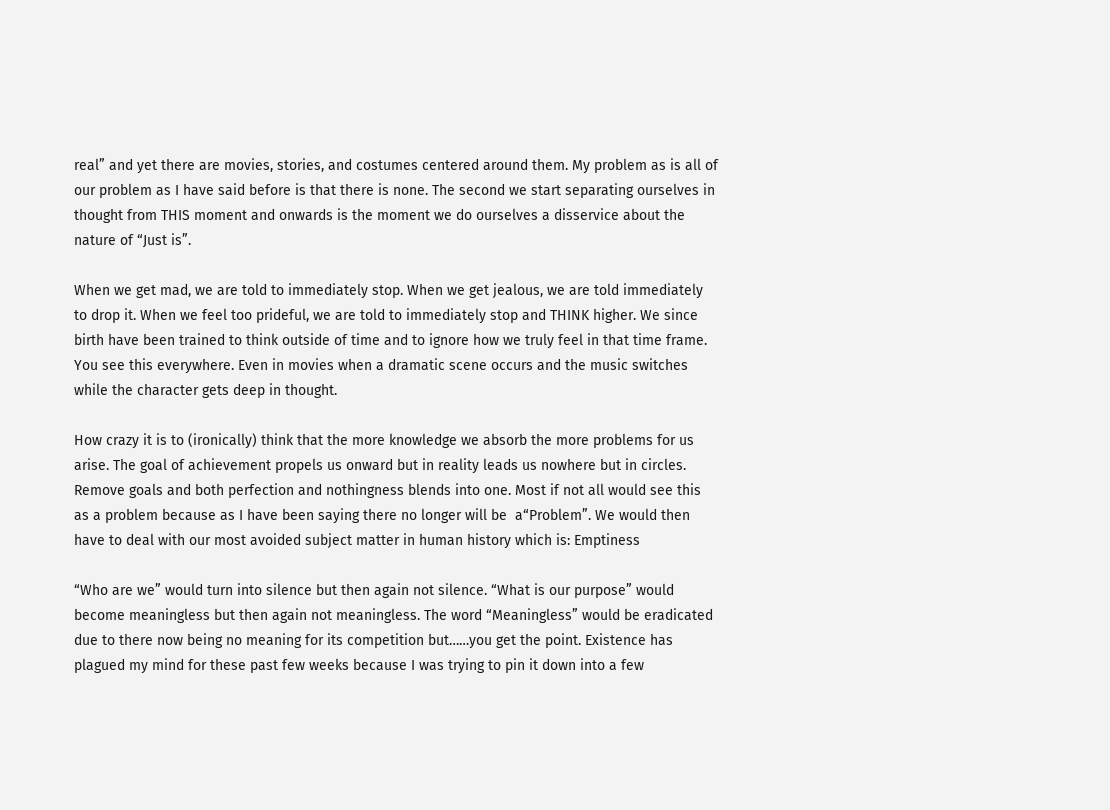real” and yet there are movies, stories, and costumes centered around them. My problem as is all of our problem as I have said before is that there is none. The second we start separating ourselves in thought from THIS moment and onwards is the moment we do ourselves a disservice about the nature of “Just is”.

When we get mad, we are told to immediately stop. When we get jealous, we are told immediately to drop it. When we feel too prideful, we are told to immediately stop and THINK higher. We since birth have been trained to think outside of time and to ignore how we truly feel in that time frame. You see this everywhere. Even in movies when a dramatic scene occurs and the music switches while the character gets deep in thought.

How crazy it is to (ironically) think that the more knowledge we absorb the more problems for us arise. The goal of achievement propels us onward but in reality leads us nowhere but in circles. Remove goals and both perfection and nothingness blends into one. Most if not all would see this as a problem because as I have been saying there no longer will be  a“Problem”. We would then have to deal with our most avoided subject matter in human history which is: Emptiness

“Who are we” would turn into silence but then again not silence. “What is our purpose” would become meaningless but then again not meaningless. The word “Meaningless” would be eradicated due to there now being no meaning for its competition but……you get the point. Existence has plagued my mind for these past few weeks because I was trying to pin it down into a few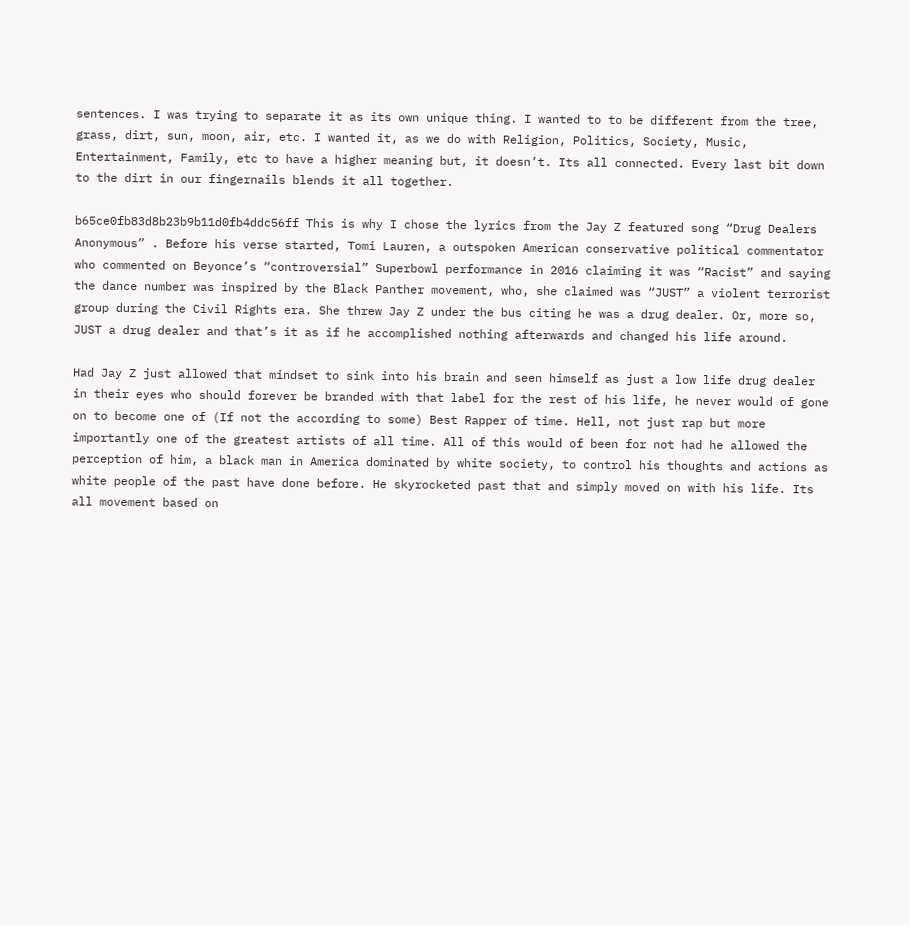sentences. I was trying to separate it as its own unique thing. I wanted to to be different from the tree, grass, dirt, sun, moon, air, etc. I wanted it, as we do with Religion, Politics, Society, Music, Entertainment, Family, etc to have a higher meaning but, it doesn’t. Its all connected. Every last bit down to the dirt in our fingernails blends it all together.

b65ce0fb83d8b23b9b11d0fb4ddc56ff This is why I chose the lyrics from the Jay Z featured song “Drug Dealers Anonymous” . Before his verse started, Tomi Lauren, a outspoken American conservative political commentator who commented on Beyonce’s “controversial” Superbowl performance in 2016 claiming it was “Racist” and saying the dance number was inspired by the Black Panther movement, who, she claimed was “JUST” a violent terrorist group during the Civil Rights era. She threw Jay Z under the bus citing he was a drug dealer. Or, more so, JUST a drug dealer and that’s it as if he accomplished nothing afterwards and changed his life around.

Had Jay Z just allowed that mindset to sink into his brain and seen himself as just a low life drug dealer in their eyes who should forever be branded with that label for the rest of his life, he never would of gone on to become one of (If not the according to some) Best Rapper of time. Hell, not just rap but more importantly one of the greatest artists of all time. All of this would of been for not had he allowed the perception of him, a black man in America dominated by white society, to control his thoughts and actions as white people of the past have done before. He skyrocketed past that and simply moved on with his life. Its all movement based on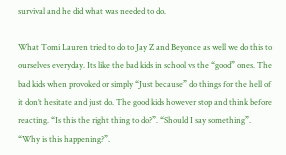survival and he did what was needed to do.

What Tomi Lauren tried to do to Jay Z and Beyonce as well we do this to ourselves everyday. Its like the bad kids in school vs the “good” ones. The bad kids when provoked or simply “Just because” do things for the hell of it don’t hesitate and just do. The good kids however stop and think before reacting. “Is this the right thing to do?”. “Should I say something”. “Why is this happening?”.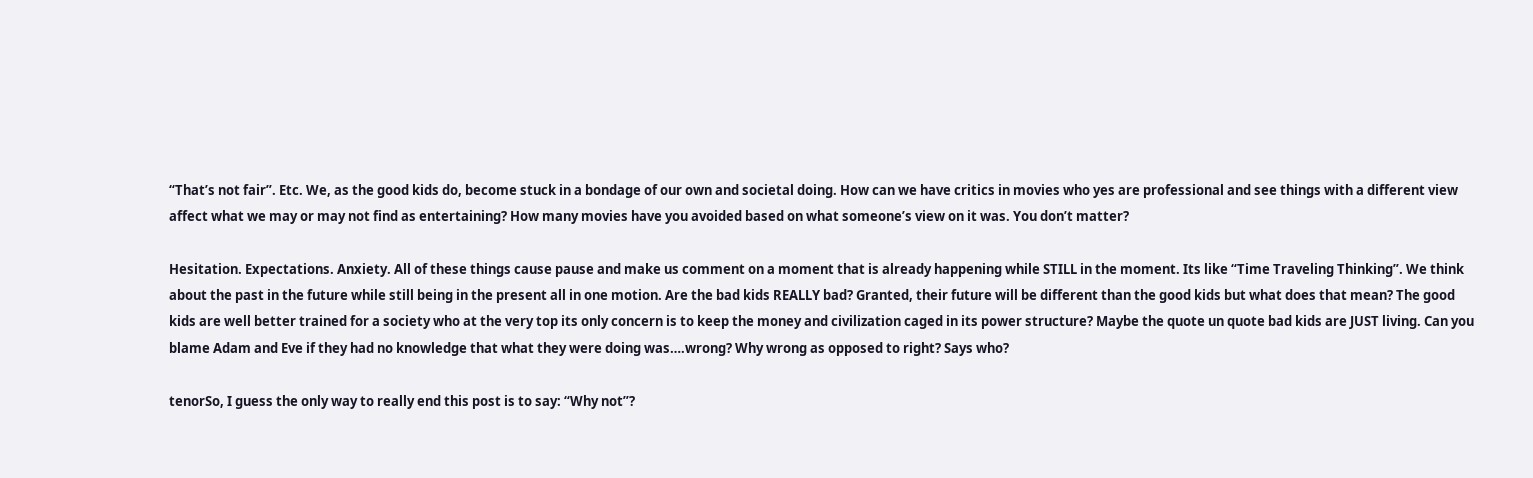“That’s not fair”. Etc. We, as the good kids do, become stuck in a bondage of our own and societal doing. How can we have critics in movies who yes are professional and see things with a different view affect what we may or may not find as entertaining? How many movies have you avoided based on what someone’s view on it was. You don’t matter?

Hesitation. Expectations. Anxiety. All of these things cause pause and make us comment on a moment that is already happening while STILL in the moment. Its like “Time Traveling Thinking”. We think about the past in the future while still being in the present all in one motion. Are the bad kids REALLY bad? Granted, their future will be different than the good kids but what does that mean? The good kids are well better trained for a society who at the very top its only concern is to keep the money and civilization caged in its power structure? Maybe the quote un quote bad kids are JUST living. Can you blame Adam and Eve if they had no knowledge that what they were doing was….wrong? Why wrong as opposed to right? Says who?

tenorSo, I guess the only way to really end this post is to say: “Why not”?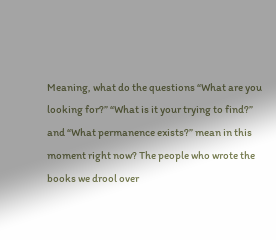Meaning, what do the questions “What are you looking for?” “What is it your trying to find?” and “What permanence exists?” mean in this moment right now? The people who wrote the books we drool over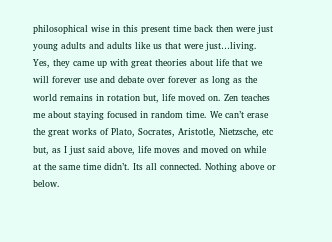philosophical wise in this present time back then were just young adults and adults like us that were just…living. Yes, they came up with great theories about life that we will forever use and debate over forever as long as the world remains in rotation but, life moved on. Zen teaches me about staying focused in random time. We can’t erase the great works of Plato, Socrates, Aristotle, Nietzsche, etc but, as I just said above, life moves and moved on while at the same time didn’t. Its all connected. Nothing above or below.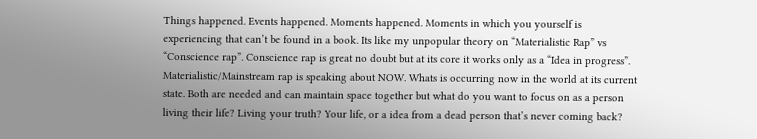Things happened. Events happened. Moments happened. Moments in which you yourself is experiencing that can’t be found in a book. Its like my unpopular theory on “Materialistic Rap” vs “Conscience rap”. Conscience rap is great no doubt but at its core it works only as a “Idea in progress”. Materialistic/Mainstream rap is speaking about NOW. Whats is occurring now in the world at its current state. Both are needed and can maintain space together but what do you want to focus on as a person living their life? Living your truth? Your life, or a idea from a dead person that’s never coming back?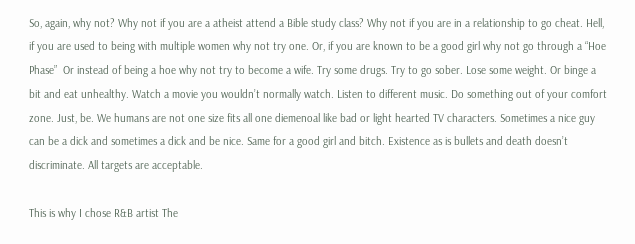So, again, why not? Why not if you are a atheist attend a Bible study class? Why not if you are in a relationship to go cheat. Hell, if you are used to being with multiple women why not try one. Or, if you are known to be a good girl why not go through a “Hoe Phase”  Or instead of being a hoe why not try to become a wife. Try some drugs. Try to go sober. Lose some weight. Or binge a bit and eat unhealthy. Watch a movie you wouldn’t normally watch. Listen to different music. Do something out of your comfort zone. Just, be. We humans are not one size fits all one diemenoal like bad or light hearted TV characters. Sometimes a nice guy can be a dick and sometimes a dick and be nice. Same for a good girl and bitch. Existence as is bullets and death doesn’t discriminate. All targets are acceptable.

This is why I chose R&B artist The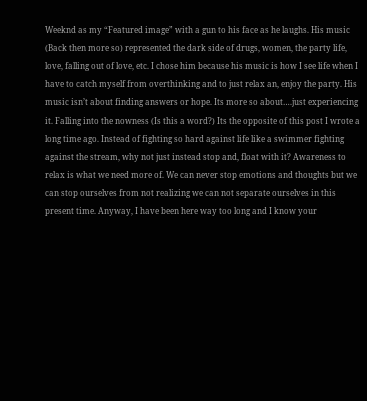Weeknd as my “Featured image” with a gun to his face as he laughs. His music (Back then more so) represented the dark side of drugs, women, the party life, love, falling out of love, etc. I chose him because his music is how I see life when I have to catch myself from overthinking and to just relax an, enjoy the party. His music isn’t about finding answers or hope. Its more so about….just experiencing it. Falling into the nowness (Is this a word?) Its the opposite of this post I wrote a long time ago. Instead of fighting so hard against life like a swimmer fighting against the stream, why not just instead stop and, float with it? Awareness to relax is what we need more of. We can never stop emotions and thoughts but we can stop ourselves from not realizing we can not separate ourselves in this present time. Anyway, I have been here way too long and I know your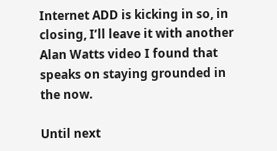Internet ADD is kicking in so, in closing, I’ll leave it with another Alan Watts video I found that speaks on staying grounded in the now.

Until next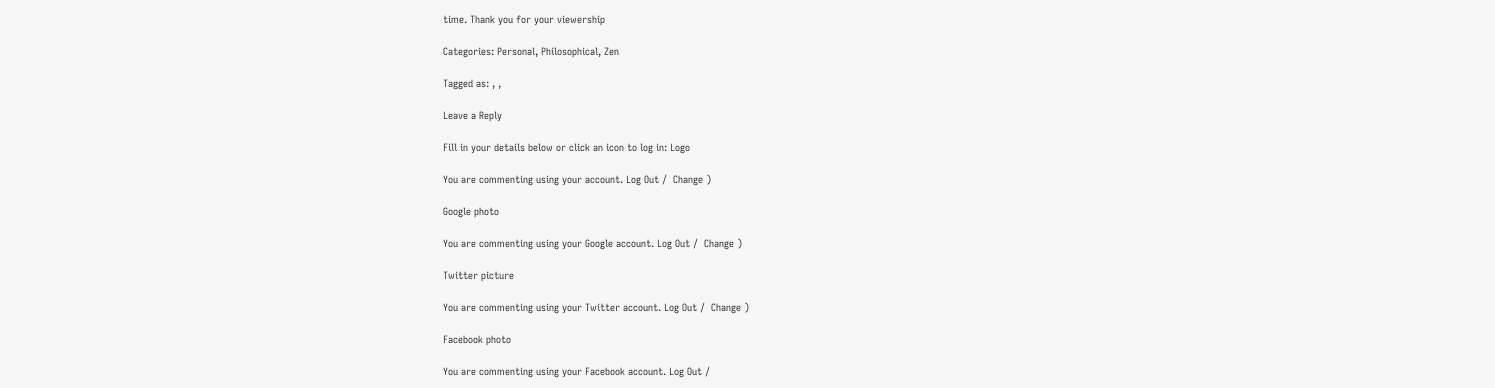time. Thank you for your viewership

Categories: Personal, Philosophical, Zen

Tagged as: , ,

Leave a Reply

Fill in your details below or click an icon to log in: Logo

You are commenting using your account. Log Out /  Change )

Google photo

You are commenting using your Google account. Log Out /  Change )

Twitter picture

You are commenting using your Twitter account. Log Out /  Change )

Facebook photo

You are commenting using your Facebook account. Log Out /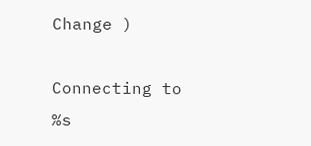Change )

Connecting to %s